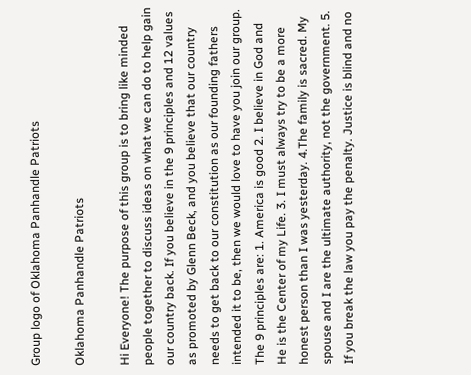Group logo of Oklahoma Panhandle Patriots

Oklahoma Panhandle Patriots

Hi Everyone! The purpose of this group is to bring like minded people together to discuss ideas on what we can do to help gain our country back. If you believe in the 9 principles and 12 values as promoted by Glenn Beck, and you believe that our country needs to get back to our constitution as our founding fathers intended it to be, then we would love to have you join our group. The 9 principles are: 1. America is good 2. I believe in God and He is the Center of my Life. 3. I must always try to be a more honest person than I was yesterday. 4.The family is sacred. My spouse and I are the ultimate authority, not the government. 5. If you break the law you pay the penalty. Justice is blind and no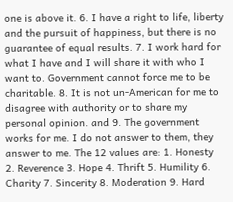one is above it. 6. I have a right to life, liberty and the pursuit of happiness, but there is no guarantee of equal results. 7. I work hard for what I have and I will share it with who I want to. Government cannot force me to be charitable. 8. It is not un-American for me to disagree with authority or to share my personal opinion. and 9. The government works for me. I do not answer to them, they answer to me. The 12 values are: 1. Honesty 2. Reverence 3. Hope 4. Thrift 5. Humility 6. Charity 7. Sincerity 8. Moderation 9. Hard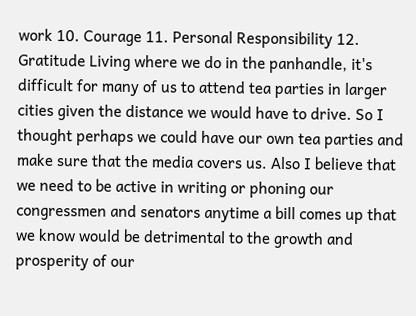work 10. Courage 11. Personal Responsibility 12. Gratitude Living where we do in the panhandle, it's difficult for many of us to attend tea parties in larger cities given the distance we would have to drive. So I thought perhaps we could have our own tea parties and make sure that the media covers us. Also I believe that we need to be active in writing or phoning our congressmen and senators anytime a bill comes up that we know would be detrimental to the growth and prosperity of our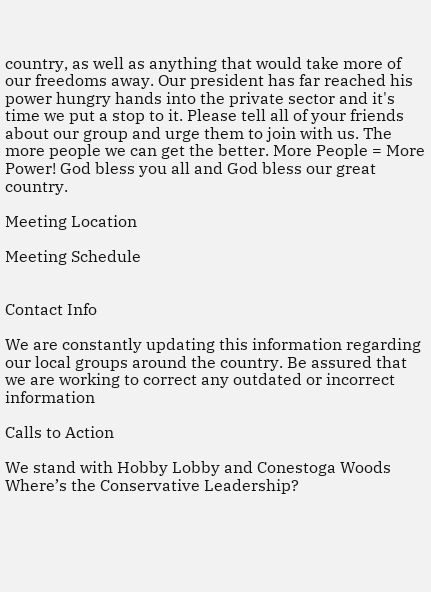country, as well as anything that would take more of our freedoms away. Our president has far reached his power hungry hands into the private sector and it's time we put a stop to it. Please tell all of your friends about our group and urge them to join with us. The more people we can get the better. More People = More Power! God bless you all and God bless our great country.

Meeting Location

Meeting Schedule


Contact Info

We are constantly updating this information regarding our local groups around the country. Be assured that we are working to correct any outdated or incorrect information

Calls to Action

We stand with Hobby Lobby and Conestoga Woods
Where’s the Conservative Leadership?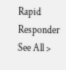Rapid Responder
See All >